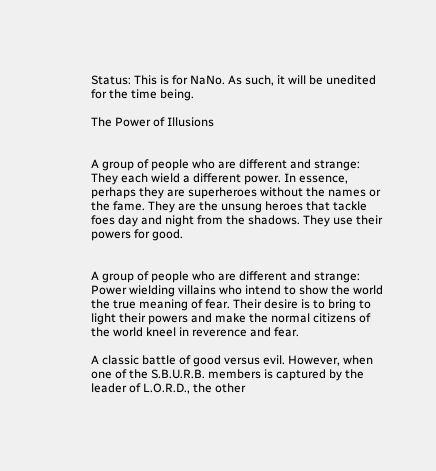Status: This is for NaNo. As such, it will be unedited for the time being.

The Power of Illusions


A group of people who are different and strange: They each wield a different power. In essence, perhaps they are superheroes without the names or the fame. They are the unsung heroes that tackle foes day and night from the shadows. They use their powers for good.


A group of people who are different and strange: Power wielding villains who intend to show the world the true meaning of fear. Their desire is to bring to light their powers and make the normal citizens of the world kneel in reverence and fear.

A classic battle of good versus evil. However, when one of the S.B.U.R.B. members is captured by the leader of L.O.R.D., the other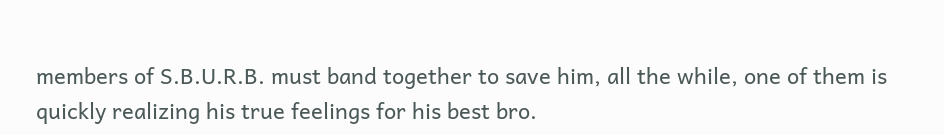members of S.B.U.R.B. must band together to save him, all the while, one of them is quickly realizing his true feelings for his best bro.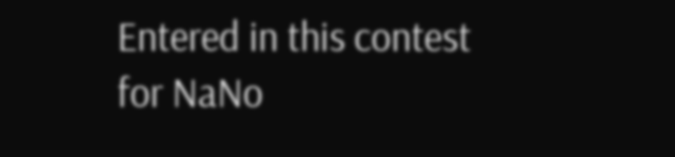Entered in this contest for NaNo